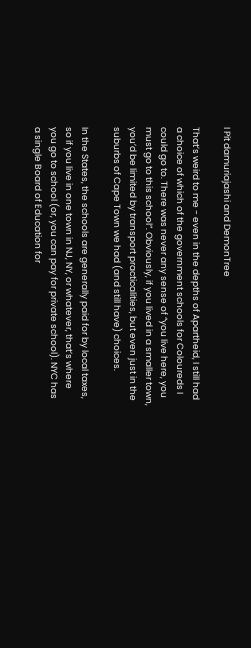I Pit damuriajashi and DemonTree

That’s weird to me - even in the depths of Apartheid, I still had a choice of which of the government schools for Coloureds I could go to. There was never any sense of “you live here, you must go to this school”. Obviously, if you lived in a smaller town, you’d be limited by transport practicalities, but even just in the suburbs of Cape Town we had (and still have) choices.

In the States, the schools are generally paid for by local taxes, so if you live in one town in NJ, NY, or whatever, that’s where you go to school (or, you can pay for private school). NYC has a single Board of Education for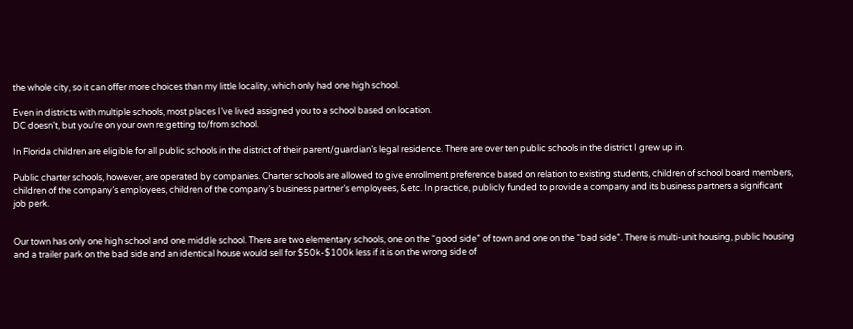the whole city, so it can offer more choices than my little locality, which only had one high school.

Even in districts with multiple schools, most places I’ve lived assigned you to a school based on location.
DC doesn’t, but you’re on your own re:getting to/from school.

In Florida children are eligible for all public schools in the district of their parent/guardian’s legal residence. There are over ten public schools in the district I grew up in.

Public charter schools, however, are operated by companies. Charter schools are allowed to give enrollment preference based on relation to existing students, children of school board members, children of the company’s employees, children of the company’s business partner’s employees, &etc. In practice, publicly funded to provide a company and its business partners a significant job perk.


Our town has only one high school and one middle school. There are two elementary schools, one on the “good side” of town and one on the “bad side”. There is multi-unit housing, public housing and a trailer park on the bad side and an identical house would sell for $50k-$100k less if it is on the wrong side of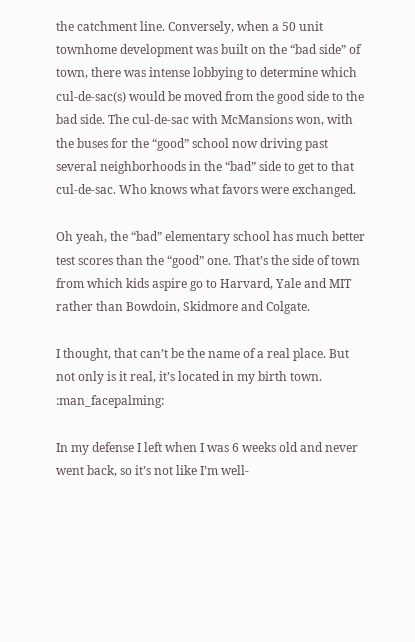the catchment line. Conversely, when a 50 unit townhome development was built on the “bad side” of town, there was intense lobbying to determine which cul-de-sac(s) would be moved from the good side to the bad side. The cul-de-sac with McMansions won, with the buses for the “good” school now driving past several neighborhoods in the “bad” side to get to that cul-de-sac. Who knows what favors were exchanged.

Oh yeah, the “bad” elementary school has much better test scores than the “good” one. That’s the side of town from which kids aspire go to Harvard, Yale and MIT rather than Bowdoin, Skidmore and Colgate.

I thought, that can’t be the name of a real place. But not only is it real, it’s located in my birth town. :man_facepalming:

In my defense I left when I was 6 weeks old and never went back, so it’s not like I’m well-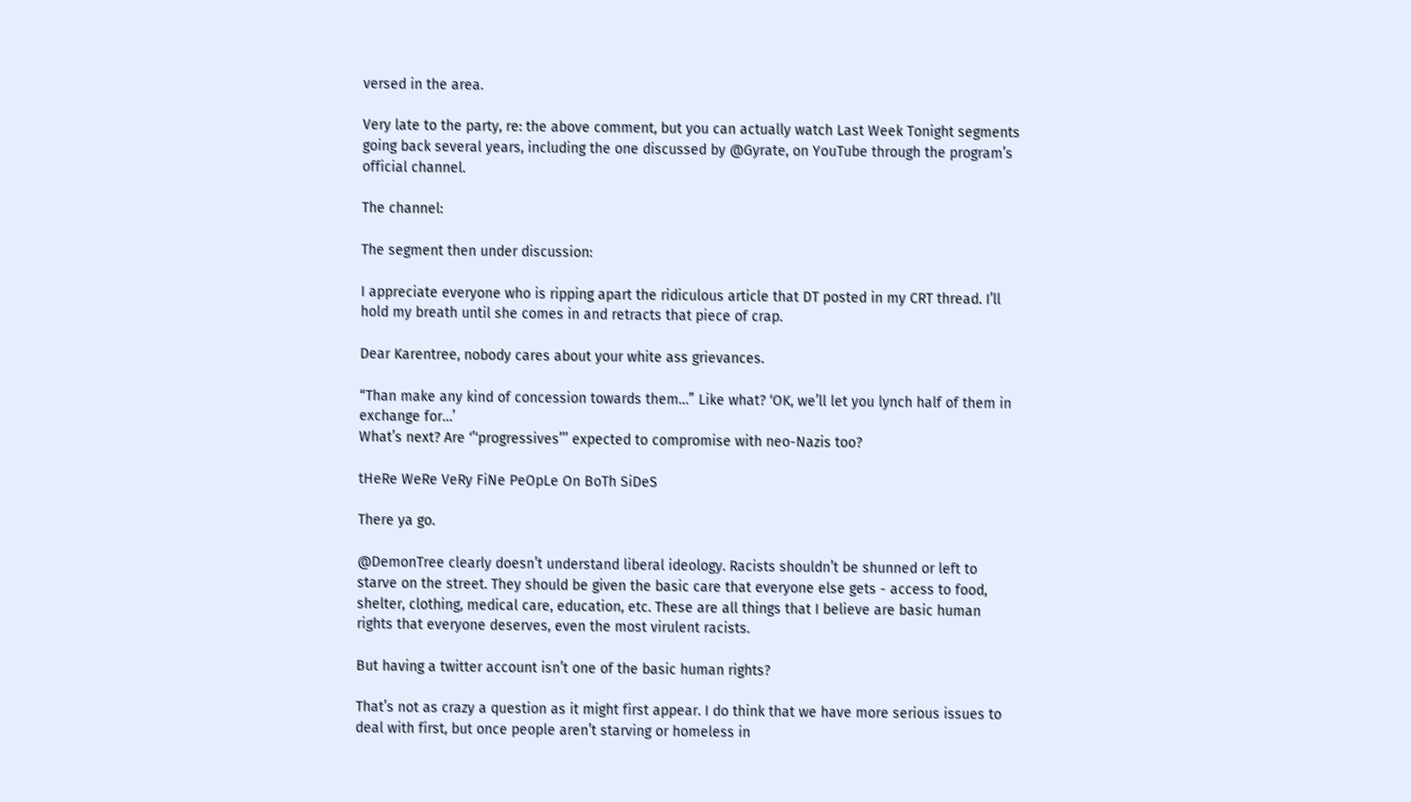versed in the area.

Very late to the party, re: the above comment, but you can actually watch Last Week Tonight segments going back several years, including the one discussed by @Gyrate, on YouTube through the program’s official channel.

The channel:

The segment then under discussion:

I appreciate everyone who is ripping apart the ridiculous article that DT posted in my CRT thread. I’ll hold my breath until she comes in and retracts that piece of crap.

Dear Karentree, nobody cares about your white ass grievances.

“Than make any kind of concession towards them…” Like what? ‘OK, we’ll let you lynch half of them in exchange for…’
What’s next? Are ‘’‘progressives’’’ expected to compromise with neo-Nazis too?

tHeRe WeRe VeRy FiNe PeOpLe On BoTh SiDeS

There ya go.

@DemonTree clearly doesn’t understand liberal ideology. Racists shouldn’t be shunned or left to starve on the street. They should be given the basic care that everyone else gets - access to food, shelter, clothing, medical care, education, etc. These are all things that I believe are basic human rights that everyone deserves, even the most virulent racists.

But having a twitter account isn’t one of the basic human rights?

That’s not as crazy a question as it might first appear. I do think that we have more serious issues to deal with first, but once people aren’t starving or homeless in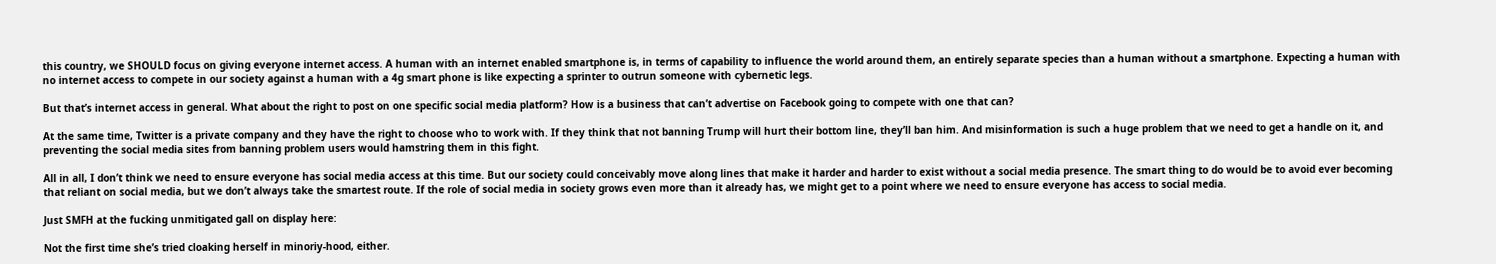this country, we SHOULD focus on giving everyone internet access. A human with an internet enabled smartphone is, in terms of capability to influence the world around them, an entirely separate species than a human without a smartphone. Expecting a human with no internet access to compete in our society against a human with a 4g smart phone is like expecting a sprinter to outrun someone with cybernetic legs.

But that’s internet access in general. What about the right to post on one specific social media platform? How is a business that can’t advertise on Facebook going to compete with one that can?

At the same time, Twitter is a private company and they have the right to choose who to work with. If they think that not banning Trump will hurt their bottom line, they’ll ban him. And misinformation is such a huge problem that we need to get a handle on it, and preventing the social media sites from banning problem users would hamstring them in this fight.

All in all, I don’t think we need to ensure everyone has social media access at this time. But our society could conceivably move along lines that make it harder and harder to exist without a social media presence. The smart thing to do would be to avoid ever becoming that reliant on social media, but we don’t always take the smartest route. If the role of social media in society grows even more than it already has, we might get to a point where we need to ensure everyone has access to social media.

Just SMFH at the fucking unmitigated gall on display here:

Not the first time she’s tried cloaking herself in minoriy-hood, either.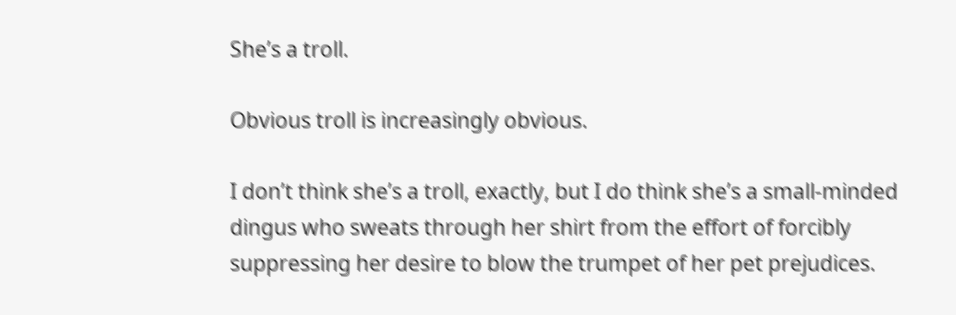She’s a troll.

Obvious troll is increasingly obvious.

I don’t think she’s a troll, exactly, but I do think she’s a small-minded dingus who sweats through her shirt from the effort of forcibly suppressing her desire to blow the trumpet of her pet prejudices.